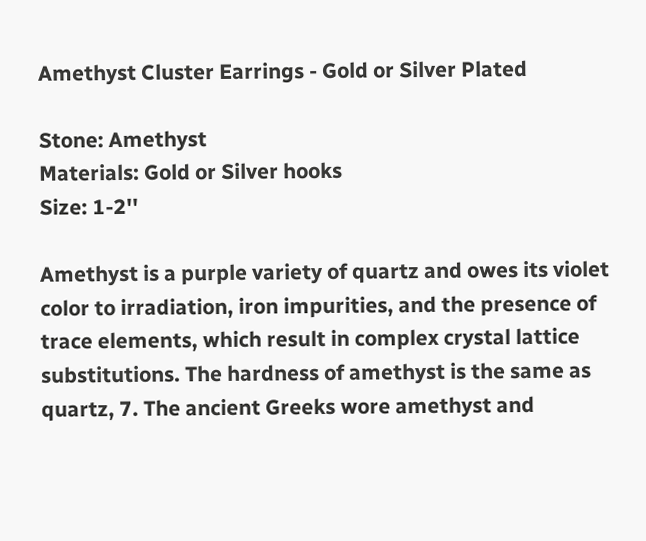Amethyst Cluster Earrings - Gold or Silver Plated

Stone: Amethyst
Materials: Gold or Silver hooks
Size: 1-2''

Amethyst is a purple variety of quartz and owes its violet color to irradiation, iron impurities, and the presence of trace elements, which result in complex crystal lattice substitutions. The hardness of amethyst is the same as quartz, 7. The ancient Greeks wore amethyst and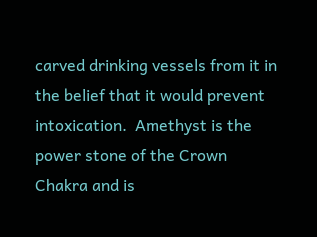carved drinking vessels from it in the belief that it would prevent intoxication.  Amethyst is the power stone of the Crown Chakra and is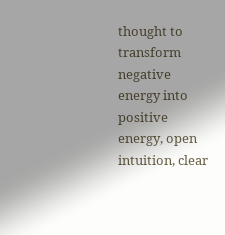thought to transform negative energy into positive energy, open intuition, clear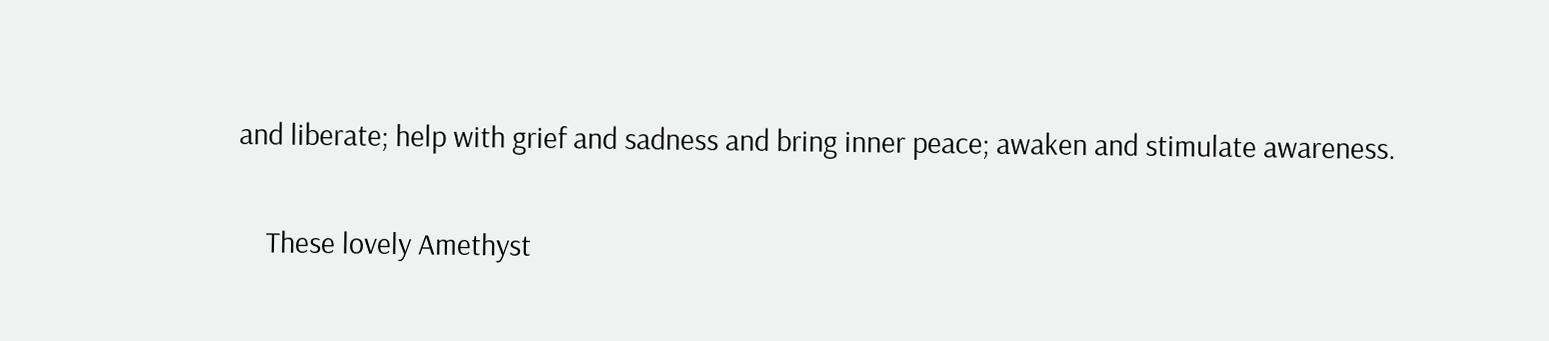and liberate; help with grief and sadness and bring inner peace; awaken and stimulate awareness.

    These lovely Amethyst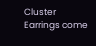Cluster Earrings come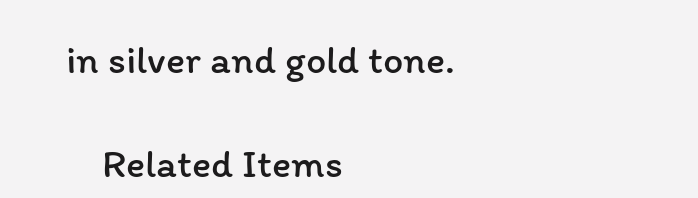in silver and gold tone.

    Related Items